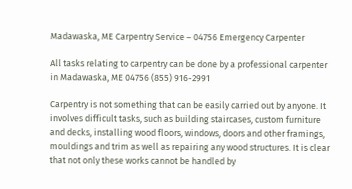Madawaska, ME Carpentry Service – 04756 Emergency Carpenter

All tasks relating to carpentry can be done by a professional carpenter in Madawaska, ME 04756 (855) 916-2991

Carpentry is not something that can be easily carried out by anyone. It involves difficult tasks, such as building staircases, custom furniture and decks, installing wood floors, windows, doors and other framings, mouldings and trim as well as repairing any wood structures. It is clear that not only these works cannot be handled by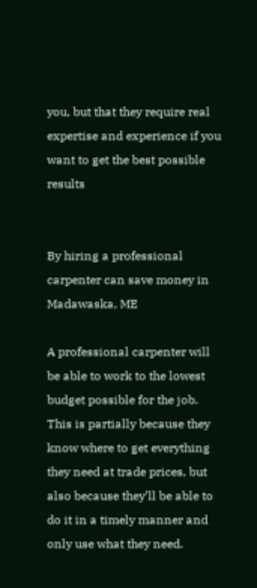you, but that they require real expertise and experience if you want to get the best possible results


By hiring a professional carpenter can save money in Madawaska, ME

A professional carpenter will be able to work to the lowest budget possible for the job. This is partially because they know where to get everything they need at trade prices, but also because they’ll be able to do it in a timely manner and only use what they need.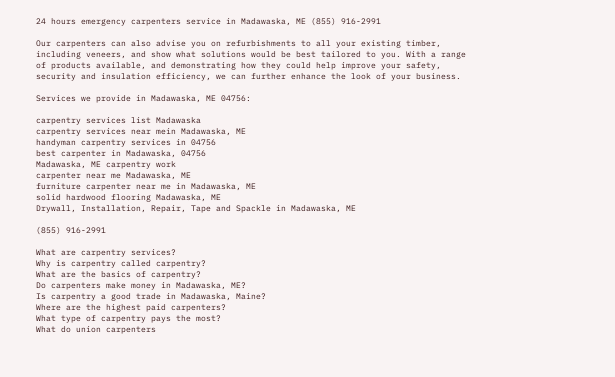24 hours emergency carpenters service in Madawaska, ME (855) 916-2991

Our carpenters can also advise you on refurbishments to all your existing timber, including veneers, and show what solutions would be best tailored to you. With a range of products available, and demonstrating how they could help improve your safety, security and insulation efficiency, we can further enhance the look of your business.

Services we provide in Madawaska, ME 04756:

carpentry services list Madawaska
carpentry services near mein Madawaska, ME
handyman carpentry services in 04756
best carpenter in Madawaska, 04756
Madawaska, ME carpentry work
carpenter near me Madawaska, ME
furniture carpenter near me in Madawaska, ME
solid hardwood flooring Madawaska, ME
Drywall, Installation, Repair, Tape and Spackle in Madawaska, ME

(855) 916-2991

What are carpentry services?
Why is carpentry called carpentry?
What are the basics of carpentry?
Do carpenters make money in Madawaska, ME?
Is carpentry a good trade in Madawaska, Maine?
Where are the highest paid carpenters?
What type of carpentry pays the most?
What do union carpenters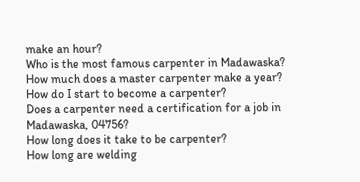make an hour?
Who is the most famous carpenter in Madawaska?
How much does a master carpenter make a year?
How do I start to become a carpenter?
Does a carpenter need a certification for a job in Madawaska, 04756?
How long does it take to be carpenter?
How long are welding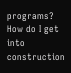programs?
How do I get into construction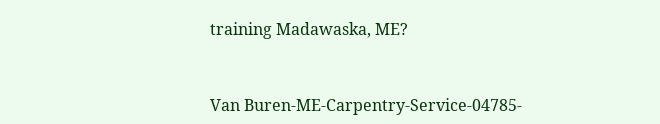training Madawaska, ME?


Van Buren-ME-Carpentry-Service-04785-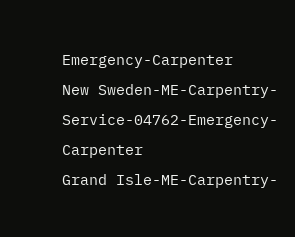Emergency-Carpenter
New Sweden-ME-Carpentry-Service-04762-Emergency-Carpenter
Grand Isle-ME-Carpentry-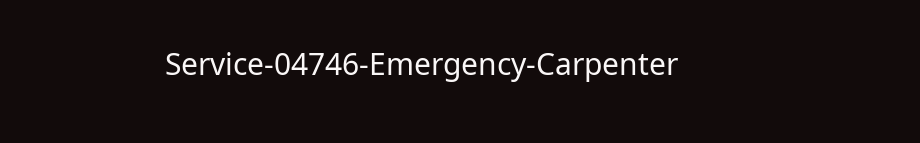Service-04746-Emergency-Carpenter